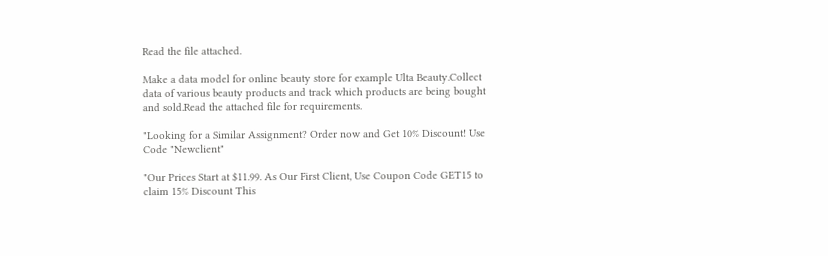Read the file attached.

Make a data model for online beauty store for example Ulta Beauty.Collect data of various beauty products and track which products are being bought and sold.Read the attached file for requirements.

"Looking for a Similar Assignment? Order now and Get 10% Discount! Use Code "Newclient"

"Our Prices Start at $11.99. As Our First Client, Use Coupon Code GET15 to claim 15% Discount This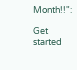Month!!":

Get started